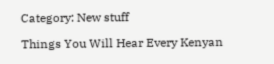Category: New stuff

Things You Will Hear Every Kenyan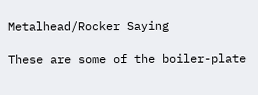Metalhead/Rocker Saying

These are some of the boiler-plate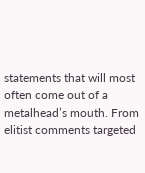statements that will most often come out of a metalhead’s mouth. From elitist comments targeted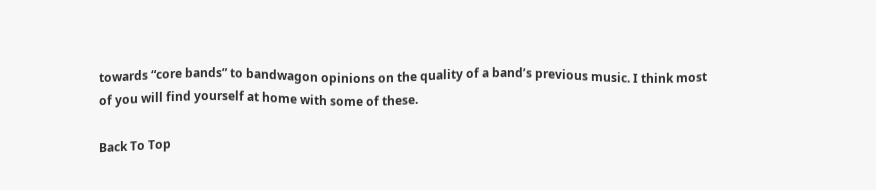towards “core bands” to bandwagon opinions on the quality of a band’s previous music. I think most of you will find yourself at home with some of these.

Back To Top